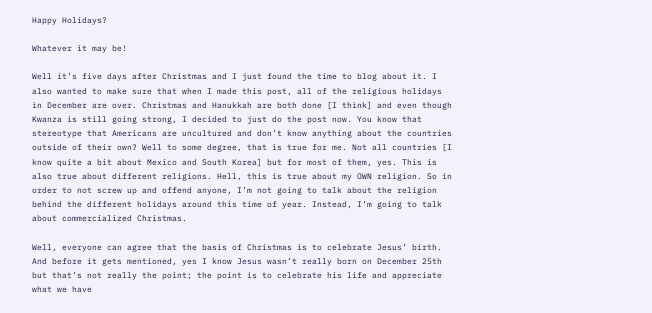Happy Holidays?

Whatever it may be!

Well it’s five days after Christmas and I just found the time to blog about it. I also wanted to make sure that when I made this post, all of the religious holidays in December are over. Christmas and Hanukkah are both done [I think] and even though Kwanza is still going strong, I decided to just do the post now. You know that stereotype that Americans are uncultured and don’t know anything about the countries outside of their own? Well to some degree, that is true for me. Not all countries [I know quite a bit about Mexico and South Korea] but for most of them, yes. This is also true about different religions. Hell, this is true about my OWN religion. So in order to not screw up and offend anyone, I’m not going to talk about the religion behind the different holidays around this time of year. Instead, I’m going to talk about commercialized Christmas.

Well, everyone can agree that the basis of Christmas is to celebrate Jesus’ birth. And before it gets mentioned, yes I know Jesus wasn’t really born on December 25th but that’s not really the point; the point is to celebrate his life and appreciate what we have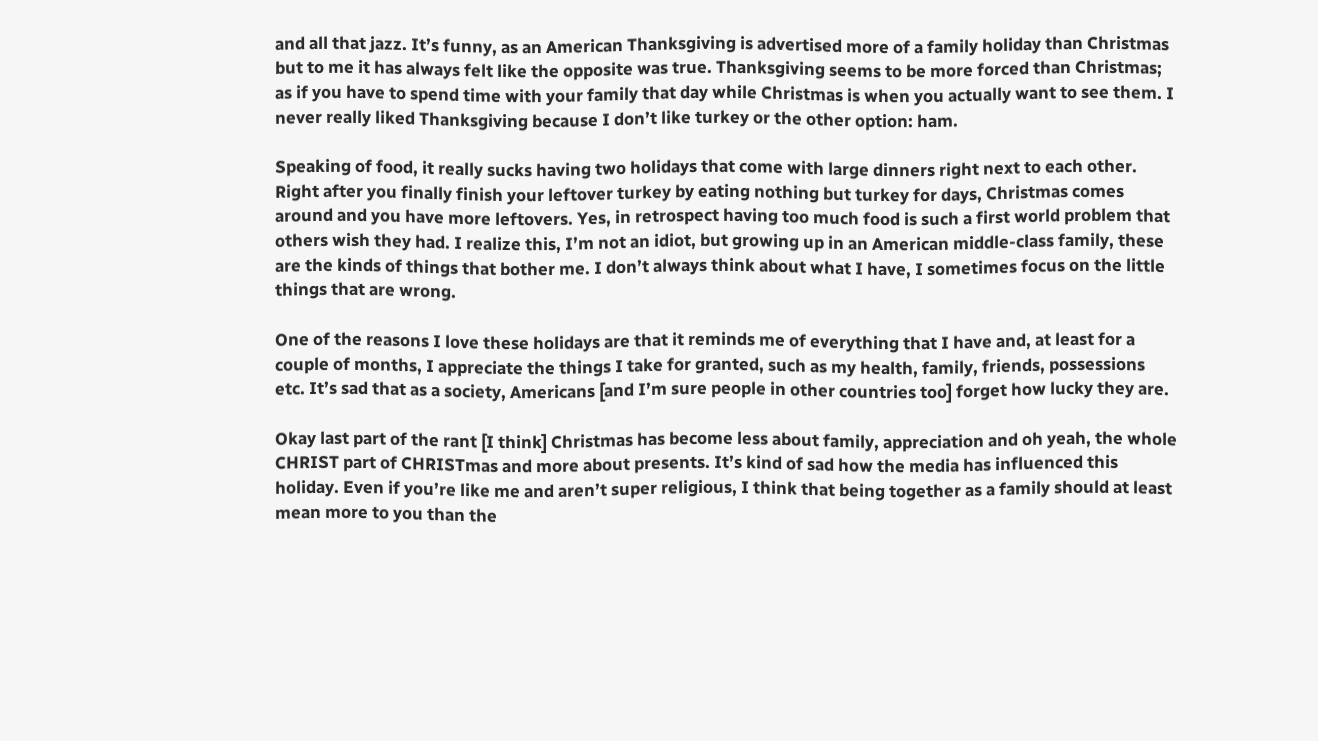and all that jazz. It’s funny, as an American Thanksgiving is advertised more of a family holiday than Christmas but to me it has always felt like the opposite was true. Thanksgiving seems to be more forced than Christmas; as if you have to spend time with your family that day while Christmas is when you actually want to see them. I never really liked Thanksgiving because I don’t like turkey or the other option: ham.

Speaking of food, it really sucks having two holidays that come with large dinners right next to each other. Right after you finally finish your leftover turkey by eating nothing but turkey for days, Christmas comes around and you have more leftovers. Yes, in retrospect having too much food is such a first world problem that others wish they had. I realize this, I’m not an idiot, but growing up in an American middle-class family, these are the kinds of things that bother me. I don’t always think about what I have, I sometimes focus on the little things that are wrong.

One of the reasons I love these holidays are that it reminds me of everything that I have and, at least for a couple of months, I appreciate the things I take for granted, such as my health, family, friends, possessions etc. It’s sad that as a society, Americans [and I’m sure people in other countries too] forget how lucky they are.

Okay last part of the rant [I think] Christmas has become less about family, appreciation and oh yeah, the whole CHRIST part of CHRISTmas and more about presents. It’s kind of sad how the media has influenced this holiday. Even if you’re like me and aren’t super religious, I think that being together as a family should at least mean more to you than the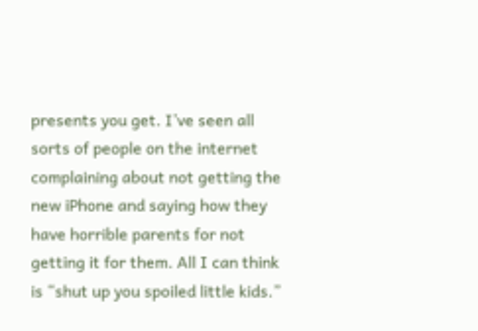presents you get. I’ve seen all sorts of people on the internet complaining about not getting the new iPhone and saying how they have horrible parents for not getting it for them. All I can think is “shut up you spoiled little kids.”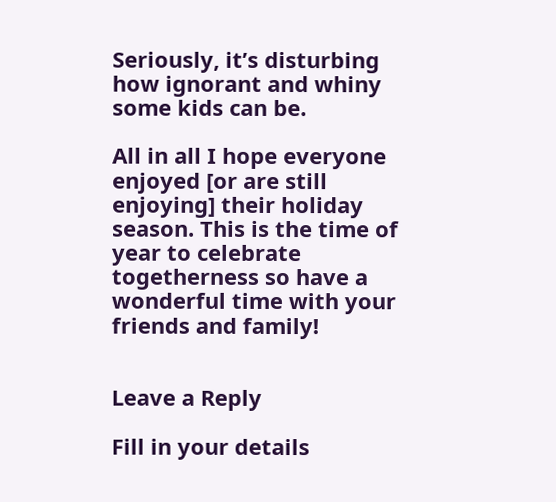Seriously, it’s disturbing how ignorant and whiny some kids can be.

All in all I hope everyone enjoyed [or are still enjoying] their holiday season. This is the time of year to celebrate togetherness so have a wonderful time with your friends and family!


Leave a Reply

Fill in your details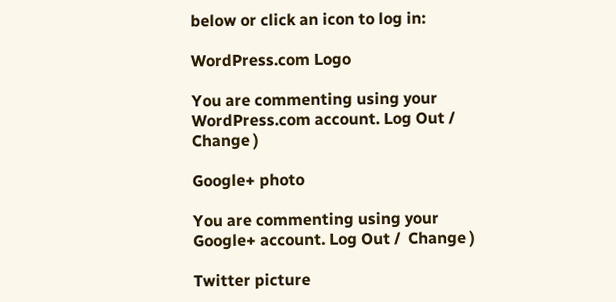below or click an icon to log in:

WordPress.com Logo

You are commenting using your WordPress.com account. Log Out /  Change )

Google+ photo

You are commenting using your Google+ account. Log Out /  Change )

Twitter picture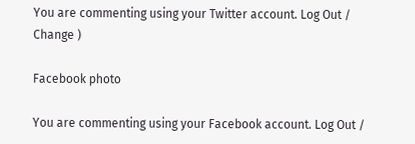You are commenting using your Twitter account. Log Out /  Change )

Facebook photo

You are commenting using your Facebook account. Log Out /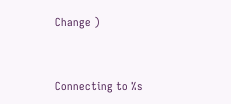Change )


Connecting to %s